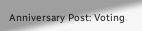Anniversary Post: Voting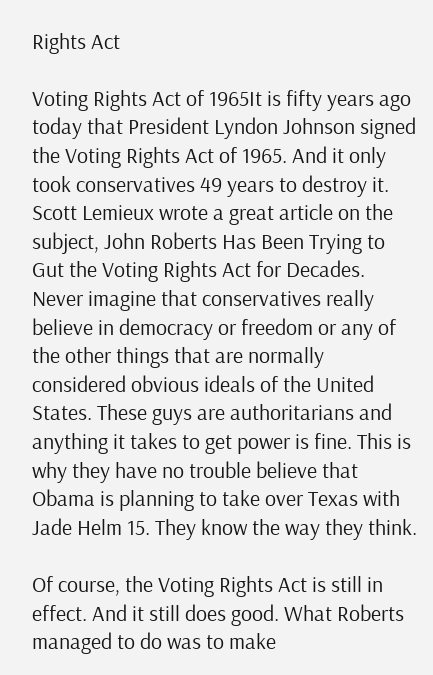Rights Act

Voting Rights Act of 1965It is fifty years ago today that President Lyndon Johnson signed the Voting Rights Act of 1965. And it only took conservatives 49 years to destroy it. Scott Lemieux wrote a great article on the subject, John Roberts Has Been Trying to Gut the Voting Rights Act for Decades. Never imagine that conservatives really believe in democracy or freedom or any of the other things that are normally considered obvious ideals of the United States. These guys are authoritarians and anything it takes to get power is fine. This is why they have no trouble believe that Obama is planning to take over Texas with Jade Helm 15. They know the way they think.

Of course, the Voting Rights Act is still in effect. And it still does good. What Roberts managed to do was to make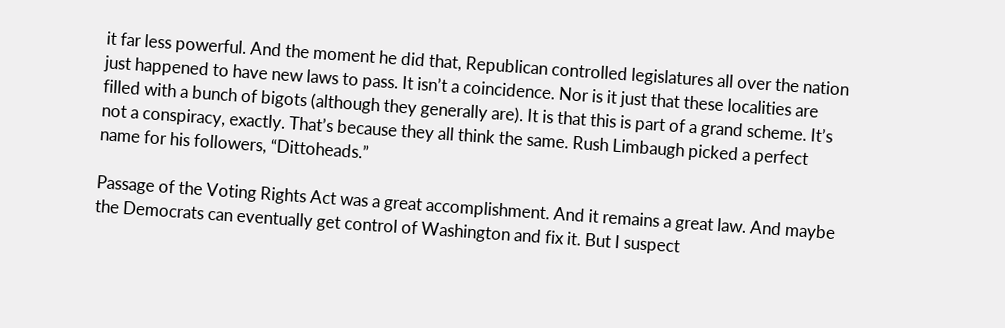it far less powerful. And the moment he did that, Republican controlled legislatures all over the nation just happened to have new laws to pass. It isn’t a coincidence. Nor is it just that these localities are filled with a bunch of bigots (although they generally are). It is that this is part of a grand scheme. It’s not a conspiracy, exactly. That’s because they all think the same. Rush Limbaugh picked a perfect name for his followers, “Dittoheads.”

Passage of the Voting Rights Act was a great accomplishment. And it remains a great law. And maybe the Democrats can eventually get control of Washington and fix it. But I suspect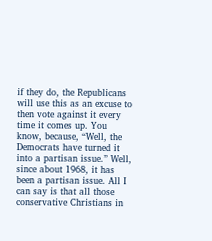if they do, the Republicans will use this as an excuse to then vote against it every time it comes up. You know, because, “Well, the Democrats have turned it into a partisan issue.” Well, since about 1968, it has been a partisan issue. All I can say is that all those conservative Christians in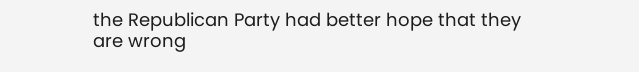the Republican Party had better hope that they are wrong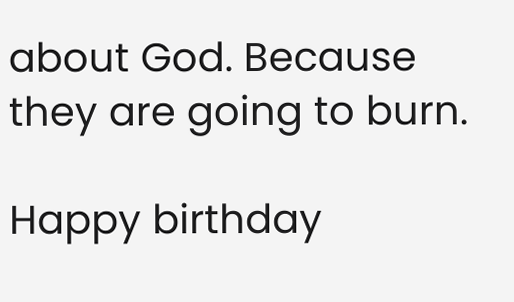about God. Because they are going to burn.

Happy birthday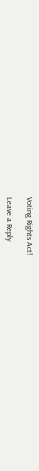Voting Rights Act!

Leave a Reply